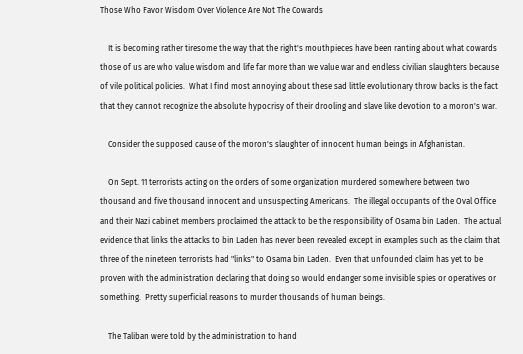Those Who Favor Wisdom Over Violence Are Not The Cowards

    It is becoming rather tiresome the way that the right's mouthpieces have been ranting about what cowards those of us are who value wisdom and life far more than we value war and endless civilian slaughters because of vile political policies.  What I find most annoying about these sad little evolutionary throw backs is the fact that they cannot recognize the absolute hypocrisy of their drooling and slave like devotion to a moron's war.

    Consider the supposed cause of the moron's slaughter of innocent human beings in Afghanistan.

    On Sept. 11 terrorists acting on the orders of some organization murdered somewhere between two thousand and five thousand innocent and unsuspecting Americans.  The illegal occupants of the Oval Office and their Nazi cabinet members proclaimed the attack to be the responsibility of Osama bin Laden.  The actual evidence that links the attacks to bin Laden has never been revealed except in examples such as the claim that three of the nineteen terrorists had "links" to Osama bin Laden.  Even that unfounded claim has yet to be proven with the administration declaring that doing so would endanger some invisible spies or operatives or something.  Pretty superficial reasons to murder thousands of human beings.

    The Taliban were told by the administration to hand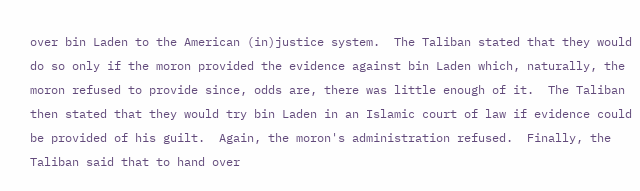over bin Laden to the American (in)justice system.  The Taliban stated that they would do so only if the moron provided the evidence against bin Laden which, naturally, the moron refused to provide since, odds are, there was little enough of it.  The Taliban then stated that they would try bin Laden in an Islamic court of law if evidence could be provided of his guilt.  Again, the moron's administration refused.  Finally, the Taliban said that to hand over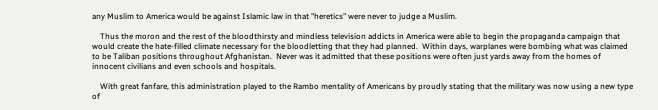any Muslim to America would be against Islamic law in that "heretics" were never to judge a Muslim.

    Thus the moron and the rest of the bloodthirsty and mindless television addicts in America were able to begin the propaganda campaign that would create the hate-filled climate necessary for the bloodletting that they had planned.  Within days, warplanes were bombing what was claimed to be Taliban positions throughout Afghanistan.  Never was it admitted that these positions were often just yards away from the homes of innocent civilians and even schools and hospitals.

    With great fanfare, this administration played to the Rambo mentality of Americans by proudly stating that the military was now using a new type of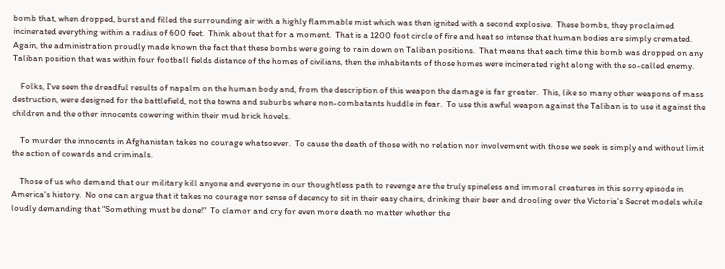bomb that, when dropped, burst and filled the surrounding air with a highly flammable mist which was then ignited with a second explosive.  These bombs, they proclaimed incinerated everything within a radius of 600 feet.  Think about that for a moment.  That is a 1200 foot circle of fire and heat so intense that human bodies are simply cremated.  Again, the administration proudly made known the fact that these bombs were going to rain down on Taliban positions.  That means that each time this bomb was dropped on any Taliban position that was within four football fields distance of the homes of civilians, then the inhabitants of those homes were incinerated right along with the so-called enemy.

    Folks, I've seen the dreadful results of napalm on the human body and, from the description of this weapon the damage is far greater.  This, like so many other weapons of mass destruction, were designed for the battlefield, not the towns and suburbs where non-combatants huddle in fear.  To use this awful weapon against the Taliban is to use it against the children and the other innocents cowering within their mud brick hovels.

    To murder the innocents in Afghanistan takes no courage whatsoever.  To cause the death of those with no relation nor involvement with those we seek is simply and without limit the action of cowards and criminals.

    Those of us who demand that our military kill anyone and everyone in our thoughtless path to revenge are the truly spineless and immoral creatures in this sorry episode in America's history.  No one can argue that it takes no courage nor sense of decency to sit in their easy chairs, drinking their beer and drooling over the Victoria's Secret models while loudly demanding that "Something must be done!"  To clamor and cry for even more death no matter whether the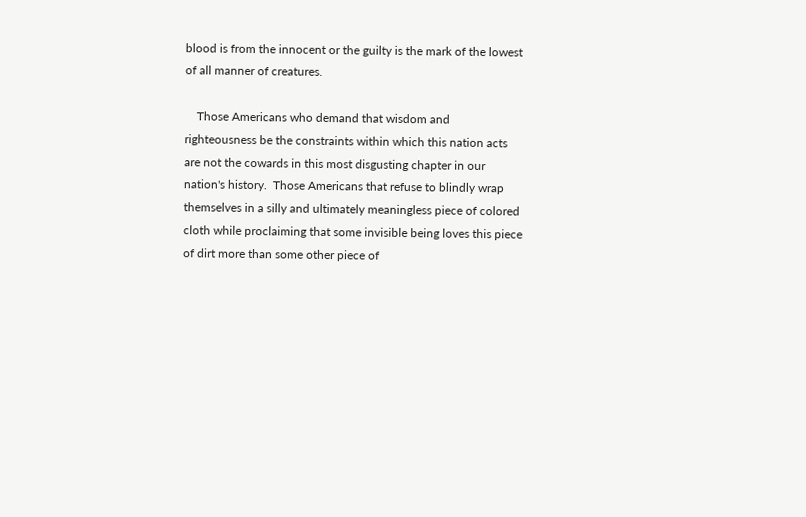blood is from the innocent or the guilty is the mark of the lowest of all manner of creatures.

    Those Americans who demand that wisdom and righteousness be the constraints within which this nation acts are not the cowards in this most disgusting chapter in our nation's history.  Those Americans that refuse to blindly wrap themselves in a silly and ultimately meaningless piece of colored cloth while proclaiming that some invisible being loves this piece of dirt more than some other piece of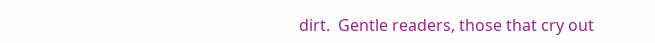dirt.  Gentle readers, those that cry out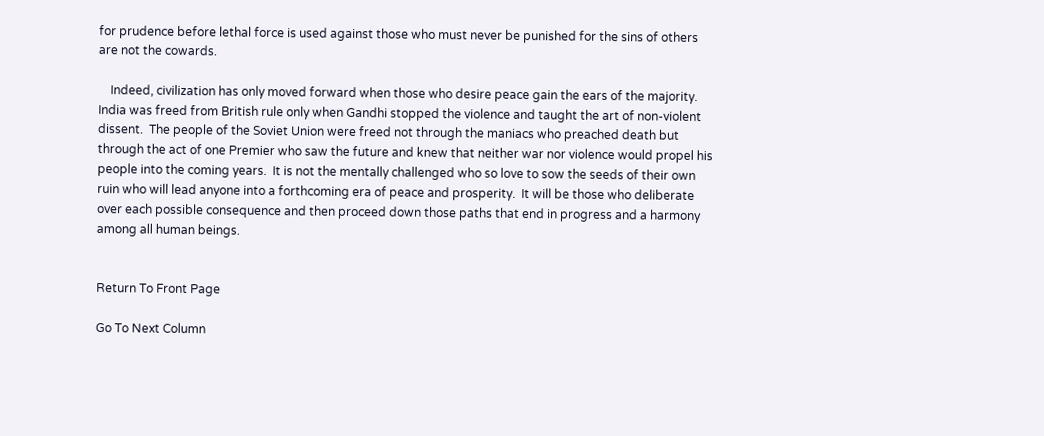for prudence before lethal force is used against those who must never be punished for the sins of others are not the cowards.

    Indeed, civilization has only moved forward when those who desire peace gain the ears of the majority.  India was freed from British rule only when Gandhi stopped the violence and taught the art of non-violent dissent.  The people of the Soviet Union were freed not through the maniacs who preached death but through the act of one Premier who saw the future and knew that neither war nor violence would propel his people into the coming years.  It is not the mentally challenged who so love to sow the seeds of their own ruin who will lead anyone into a forthcoming era of peace and prosperity.  It will be those who deliberate over each possible consequence and then proceed down those paths that end in progress and a harmony among all human beings.


Return To Front Page

Go To Next Column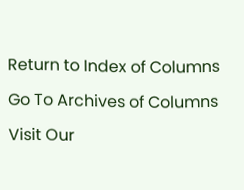Return to Index of Columns

Go To Archives of Columns

Visit Our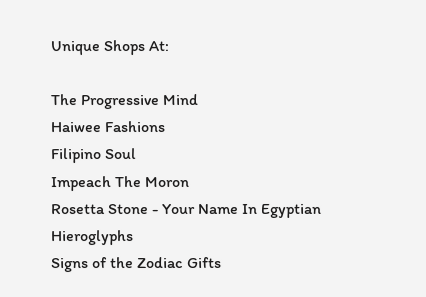Unique Shops At:

The Progressive Mind
Haiwee Fashions
Filipino Soul
Impeach The Moron
Rosetta Stone - Your Name In Egyptian Hieroglyphs
Signs of the Zodiac Gifts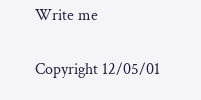Write me


Copyright 12/05/01